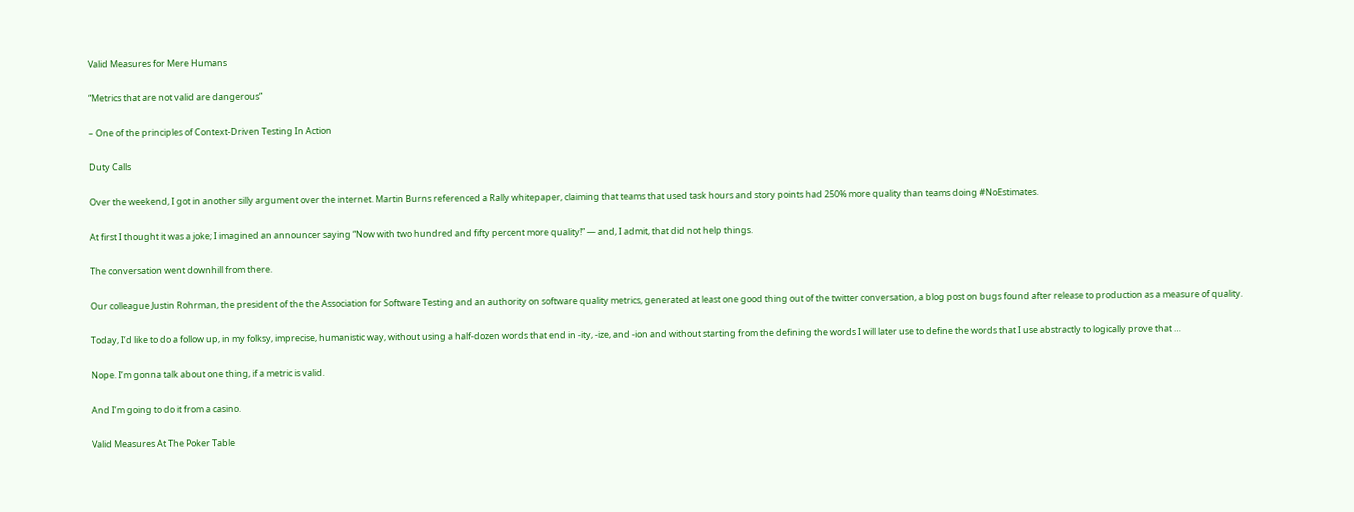Valid Measures for Mere Humans

“Metrics that are not valid are dangerous”

– One of the principles of Context-Driven Testing In Action

Duty Calls

Over the weekend, I got in another silly argument over the internet. Martin Burns referenced a Rally whitepaper, claiming that teams that used task hours and story points had 250% more quality than teams doing #NoEstimates.

At first I thought it was a joke; I imagined an announcer saying “Now with two hundred and fifty percent more quality!” — and, I admit, that did not help things.

The conversation went downhill from there.

Our colleague Justin Rohrman, the president of the the Association for Software Testing and an authority on software quality metrics, generated at least one good thing out of the twitter conversation, a blog post on bugs found after release to production as a measure of quality.

Today, I’d like to do a follow up, in my folksy, imprecise, humanistic way, without using a half-dozen words that end in -ity, -ize, and -ion and without starting from the defining the words I will later use to define the words that I use abstractly to logically prove that …

Nope. I’m gonna talk about one thing, if a metric is valid.

And I’m going to do it from a casino.

Valid Measures At The Poker Table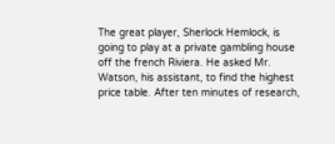The great player, Sherlock Hemlock, is going to play at a private gambling house off the french Riviera. He asked Mr. Watson, his assistant, to find the highest price table. After ten minutes of research,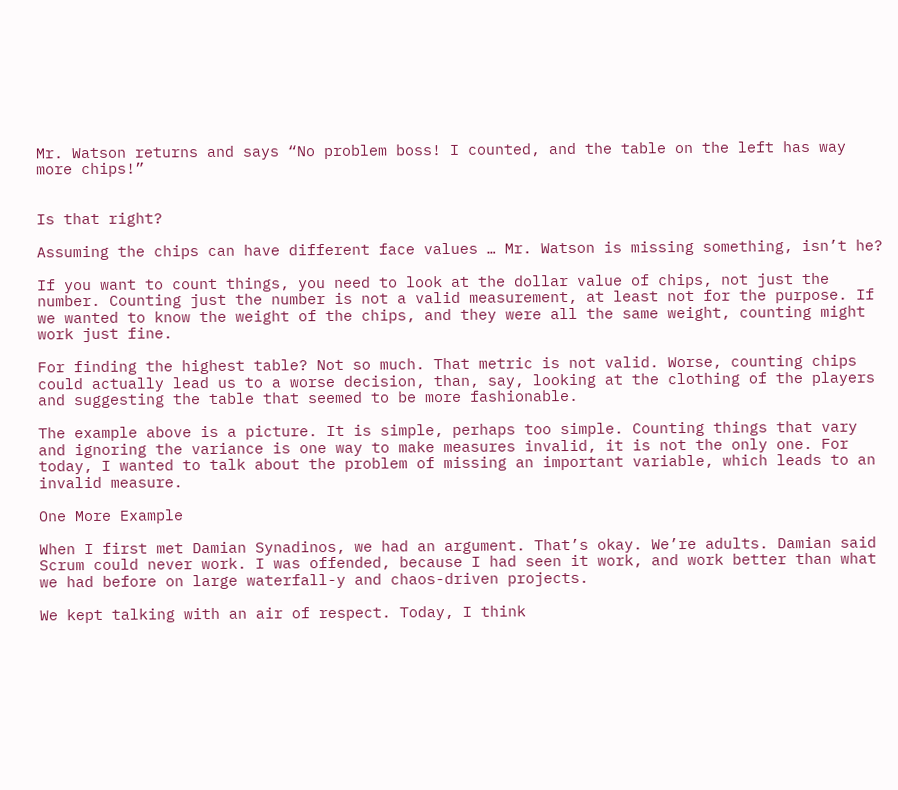Mr. Watson returns and says “No problem boss! I counted, and the table on the left has way more chips!”


Is that right?

Assuming the chips can have different face values … Mr. Watson is missing something, isn’t he?

If you want to count things, you need to look at the dollar value of chips, not just the number. Counting just the number is not a valid measurement, at least not for the purpose. If we wanted to know the weight of the chips, and they were all the same weight, counting might work just fine.

For finding the highest table? Not so much. That metric is not valid. Worse, counting chips could actually lead us to a worse decision, than, say, looking at the clothing of the players and suggesting the table that seemed to be more fashionable.

The example above is a picture. It is simple, perhaps too simple. Counting things that vary and ignoring the variance is one way to make measures invalid, it is not the only one. For today, I wanted to talk about the problem of missing an important variable, which leads to an invalid measure.

One More Example

When I first met Damian Synadinos, we had an argument. That’s okay. We’re adults. Damian said Scrum could never work. I was offended, because I had seen it work, and work better than what we had before on large waterfall-y and chaos-driven projects.

We kept talking with an air of respect. Today, I think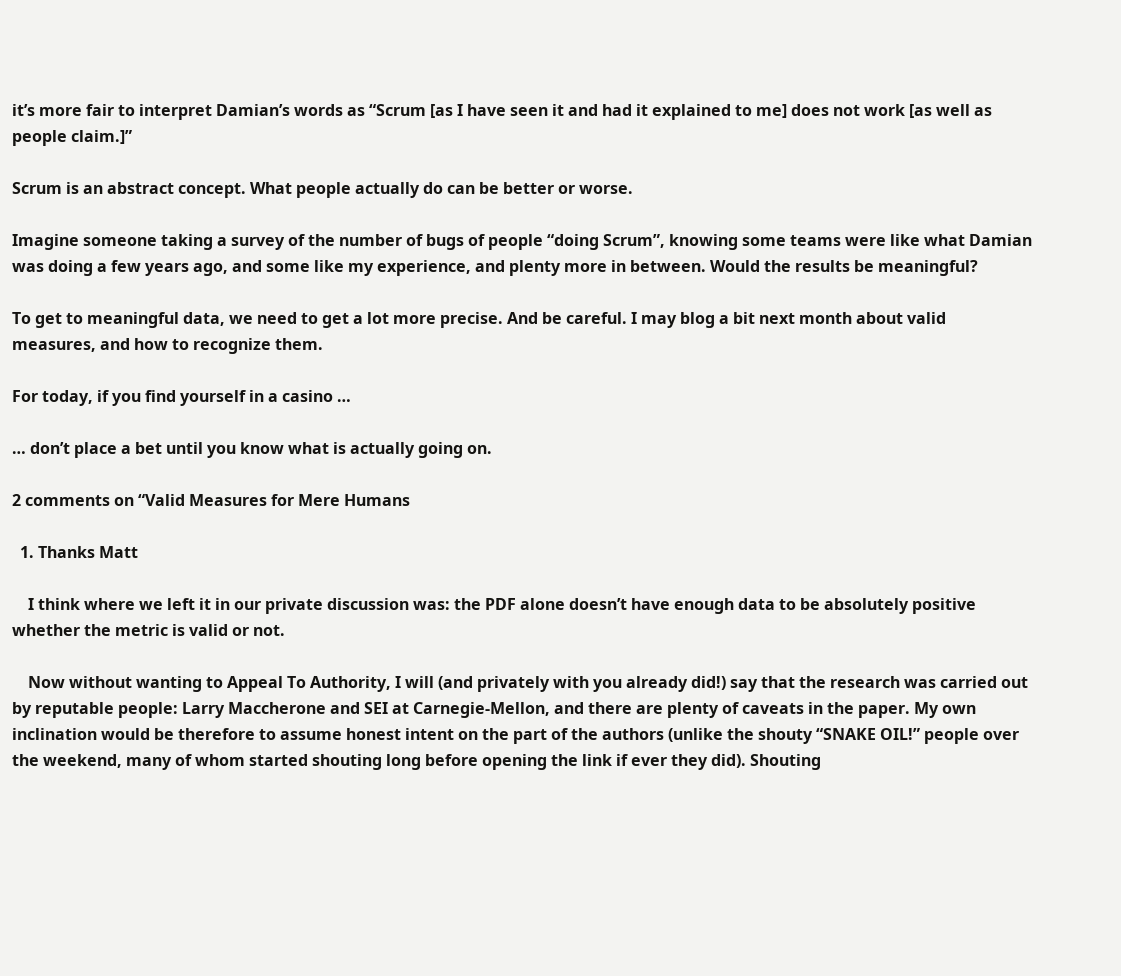it’s more fair to interpret Damian’s words as “Scrum [as I have seen it and had it explained to me] does not work [as well as people claim.]”

Scrum is an abstract concept. What people actually do can be better or worse.

Imagine someone taking a survey of the number of bugs of people “doing Scrum”, knowing some teams were like what Damian was doing a few years ago, and some like my experience, and plenty more in between. Would the results be meaningful?

To get to meaningful data, we need to get a lot more precise. And be careful. I may blog a bit next month about valid measures, and how to recognize them.

For today, if you find yourself in a casino …

… don’t place a bet until you know what is actually going on.

2 comments on “Valid Measures for Mere Humans

  1. Thanks Matt

    I think where we left it in our private discussion was: the PDF alone doesn’t have enough data to be absolutely positive whether the metric is valid or not.

    Now without wanting to Appeal To Authority, I will (and privately with you already did!) say that the research was carried out by reputable people: Larry Maccherone and SEI at Carnegie-Mellon, and there are plenty of caveats in the paper. My own inclination would be therefore to assume honest intent on the part of the authors (unlike the shouty “SNAKE OIL!” people over the weekend, many of whom started shouting long before opening the link if ever they did). Shouting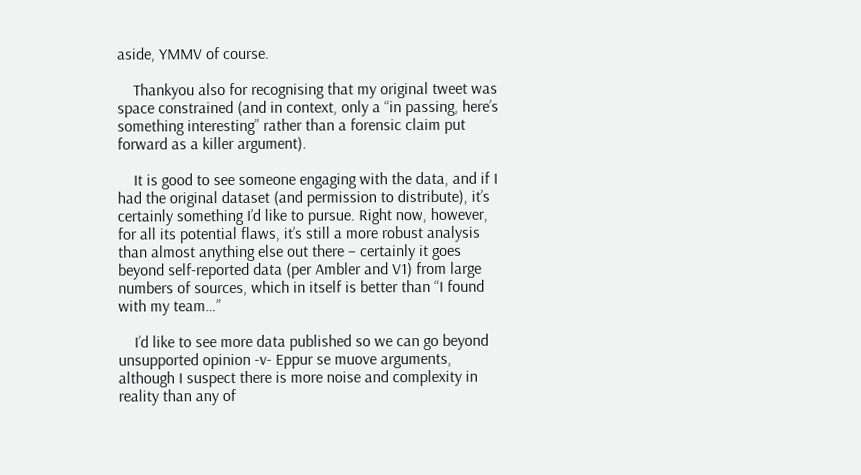aside, YMMV of course.

    Thankyou also for recognising that my original tweet was space constrained (and in context, only a “in passing, here’s something interesting” rather than a forensic claim put forward as a killer argument).

    It is good to see someone engaging with the data, and if I had the original dataset (and permission to distribute), it’s certainly something I’d like to pursue. Right now, however, for all its potential flaws, it’s still a more robust analysis than almost anything else out there – certainly it goes beyond self-reported data (per Ambler and V1) from large numbers of sources, which in itself is better than “I found with my team…”

    I’d like to see more data published so we can go beyond unsupported opinion -v- Eppur se muove arguments, although I suspect there is more noise and complexity in reality than any of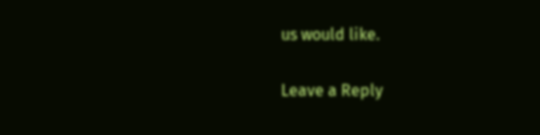us would like.

Leave a Reply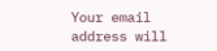Your email address will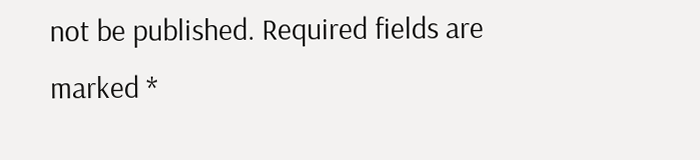not be published. Required fields are marked *